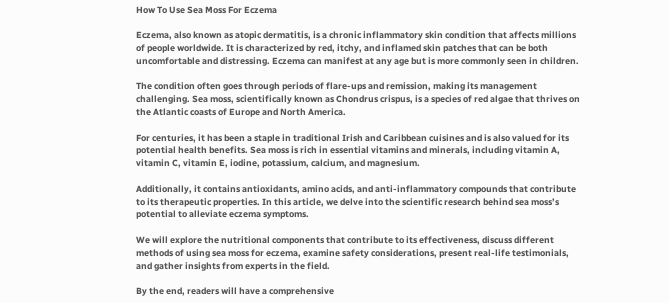How To Use Sea Moss For Eczema

Eczema, also known as atopic dermatitis, is a chronic inflammatory skin condition that affects millions of people worldwide. It is characterized by red, itchy, and inflamed skin patches that can be both uncomfortable and distressing. Eczema can manifest at any age but is more commonly seen in children.

The condition often goes through periods of flare-ups and remission, making its management challenging. Sea moss, scientifically known as Chondrus crispus, is a species of red algae that thrives on the Atlantic coasts of Europe and North America.

For centuries, it has been a staple in traditional Irish and Caribbean cuisines and is also valued for its potential health benefits. Sea moss is rich in essential vitamins and minerals, including vitamin A, vitamin C, vitamin E, iodine, potassium, calcium, and magnesium.

Additionally, it contains antioxidants, amino acids, and anti-inflammatory compounds that contribute to its therapeutic properties. In this article, we delve into the scientific research behind sea moss’s potential to alleviate eczema symptoms.

We will explore the nutritional components that contribute to its effectiveness, discuss different methods of using sea moss for eczema, examine safety considerations, present real-life testimonials, and gather insights from experts in the field.

By the end, readers will have a comprehensive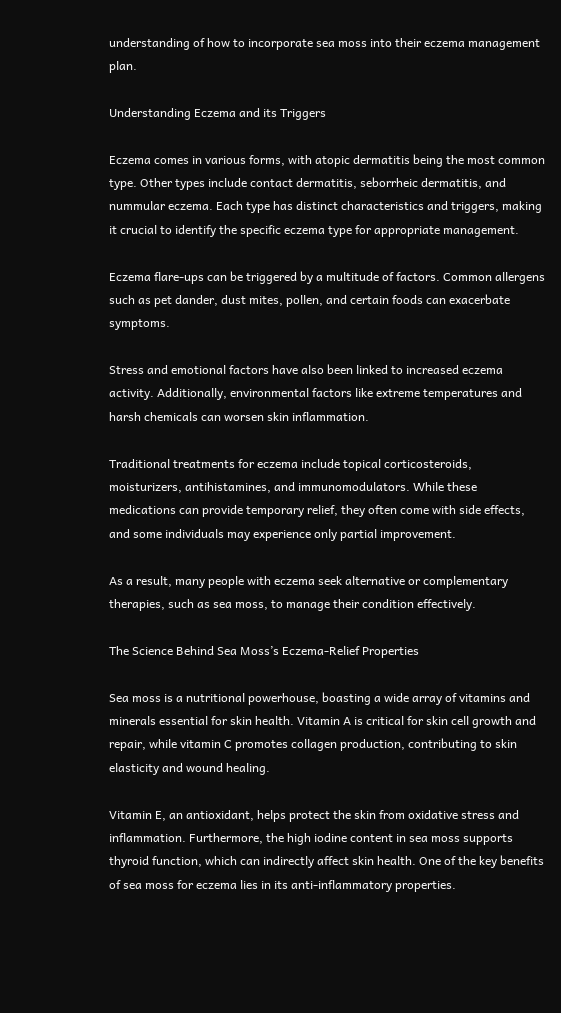understanding of how to incorporate sea moss into their eczema management plan.

Understanding Eczema and its Triggers

Eczema comes in various forms, with atopic dermatitis being the most common type. Other types include contact dermatitis, seborrheic dermatitis, and nummular eczema. Each type has distinct characteristics and triggers, making it crucial to identify the specific eczema type for appropriate management.

Eczema flare-ups can be triggered by a multitude of factors. Common allergens such as pet dander, dust mites, pollen, and certain foods can exacerbate symptoms.

Stress and emotional factors have also been linked to increased eczema activity. Additionally, environmental factors like extreme temperatures and harsh chemicals can worsen skin inflammation.

Traditional treatments for eczema include topical corticosteroids, moisturizers, antihistamines, and immunomodulators. While these medications can provide temporary relief, they often come with side effects, and some individuals may experience only partial improvement.

As a result, many people with eczema seek alternative or complementary therapies, such as sea moss, to manage their condition effectively.

The Science Behind Sea Moss’s Eczema-Relief Properties

Sea moss is a nutritional powerhouse, boasting a wide array of vitamins and minerals essential for skin health. Vitamin A is critical for skin cell growth and repair, while vitamin C promotes collagen production, contributing to skin elasticity and wound healing.

Vitamin E, an antioxidant, helps protect the skin from oxidative stress and inflammation. Furthermore, the high iodine content in sea moss supports thyroid function, which can indirectly affect skin health. One of the key benefits of sea moss for eczema lies in its anti-inflammatory properties.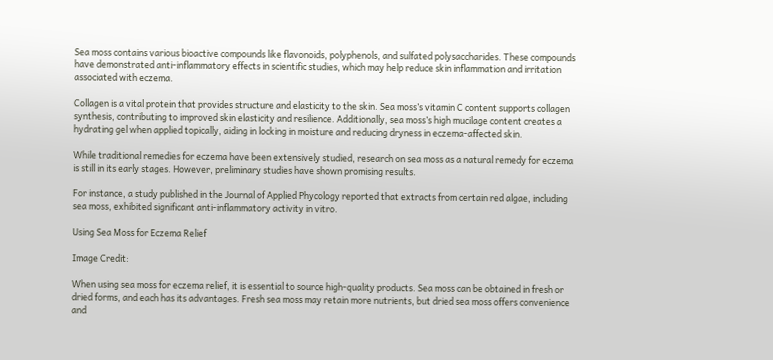Sea moss contains various bioactive compounds like flavonoids, polyphenols, and sulfated polysaccharides. These compounds have demonstrated anti-inflammatory effects in scientific studies, which may help reduce skin inflammation and irritation associated with eczema.

Collagen is a vital protein that provides structure and elasticity to the skin. Sea moss’s vitamin C content supports collagen synthesis, contributing to improved skin elasticity and resilience. Additionally, sea moss’s high mucilage content creates a hydrating gel when applied topically, aiding in locking in moisture and reducing dryness in eczema-affected skin.

While traditional remedies for eczema have been extensively studied, research on sea moss as a natural remedy for eczema is still in its early stages. However, preliminary studies have shown promising results.

For instance, a study published in the Journal of Applied Phycology reported that extracts from certain red algae, including sea moss, exhibited significant anti-inflammatory activity in vitro.

Using Sea Moss for Eczema Relief

Image Credit:

When using sea moss for eczema relief, it is essential to source high-quality products. Sea moss can be obtained in fresh or dried forms, and each has its advantages. Fresh sea moss may retain more nutrients, but dried sea moss offers convenience and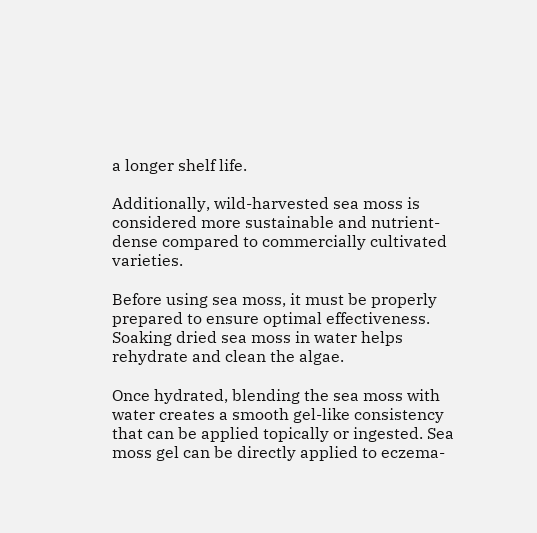a longer shelf life.

Additionally, wild-harvested sea moss is considered more sustainable and nutrient-dense compared to commercially cultivated varieties.

Before using sea moss, it must be properly prepared to ensure optimal effectiveness. Soaking dried sea moss in water helps rehydrate and clean the algae.

Once hydrated, blending the sea moss with water creates a smooth gel-like consistency that can be applied topically or ingested. Sea moss gel can be directly applied to eczema-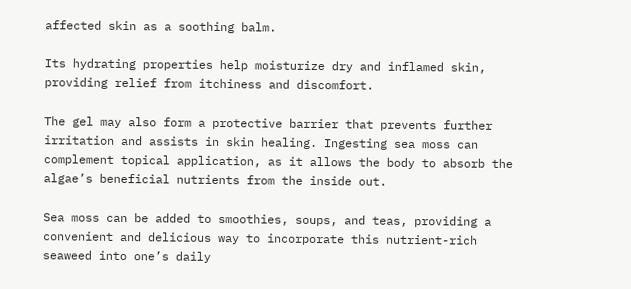affected skin as a soothing balm.

Its hydrating properties help moisturize dry and inflamed skin, providing relief from itchiness and discomfort.

The gel may also form a protective barrier that prevents further irritation and assists in skin healing. Ingesting sea moss can complement topical application, as it allows the body to absorb the algae’s beneficial nutrients from the inside out.

Sea moss can be added to smoothies, soups, and teas, providing a convenient and delicious way to incorporate this nutrient-rich seaweed into one’s daily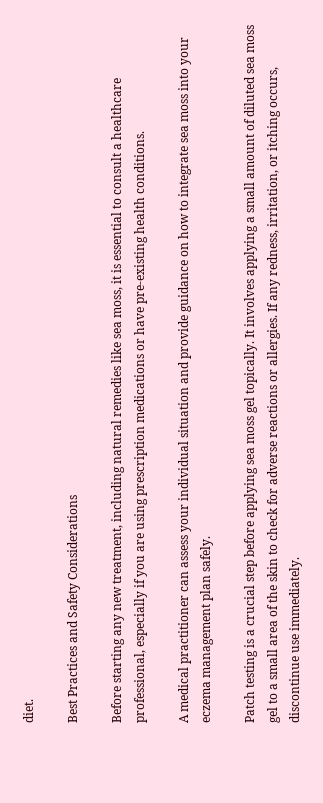diet.

Best Practices and Safety Considerations

Before starting any new treatment, including natural remedies like sea moss, it is essential to consult a healthcare professional, especially if you are using prescription medications or have pre-existing health conditions.

A medical practitioner can assess your individual situation and provide guidance on how to integrate sea moss into your eczema management plan safely.

Patch testing is a crucial step before applying sea moss gel topically. It involves applying a small amount of diluted sea moss gel to a small area of the skin to check for adverse reactions or allergies. If any redness, irritation, or itching occurs, discontinue use immediately.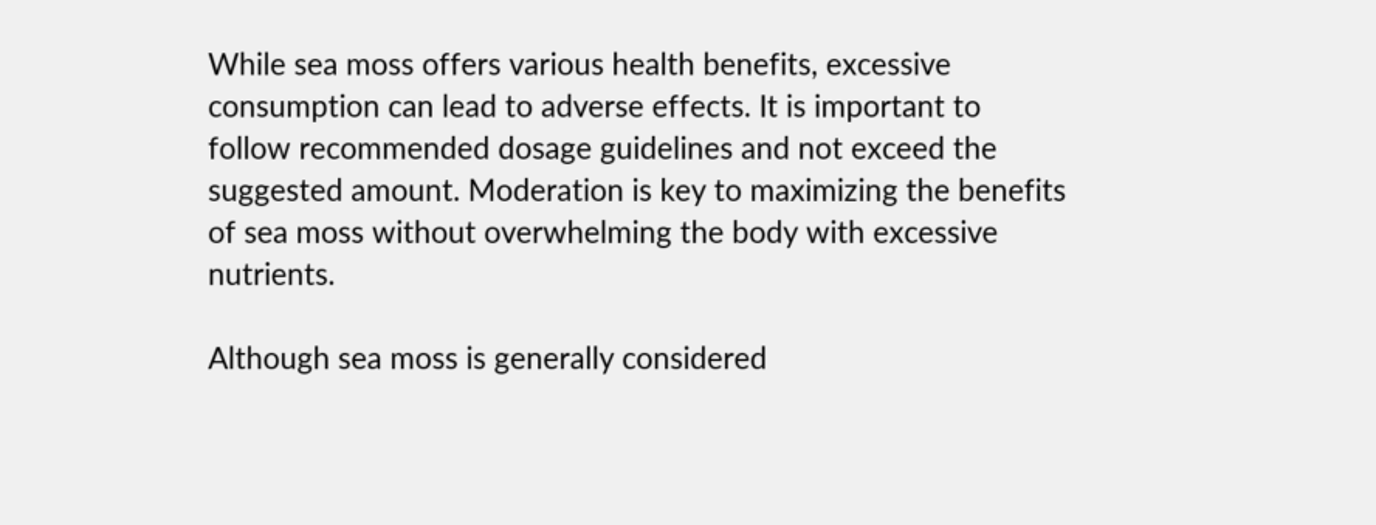While sea moss offers various health benefits, excessive consumption can lead to adverse effects. It is important to follow recommended dosage guidelines and not exceed the suggested amount. Moderation is key to maximizing the benefits of sea moss without overwhelming the body with excessive nutrients.

Although sea moss is generally considered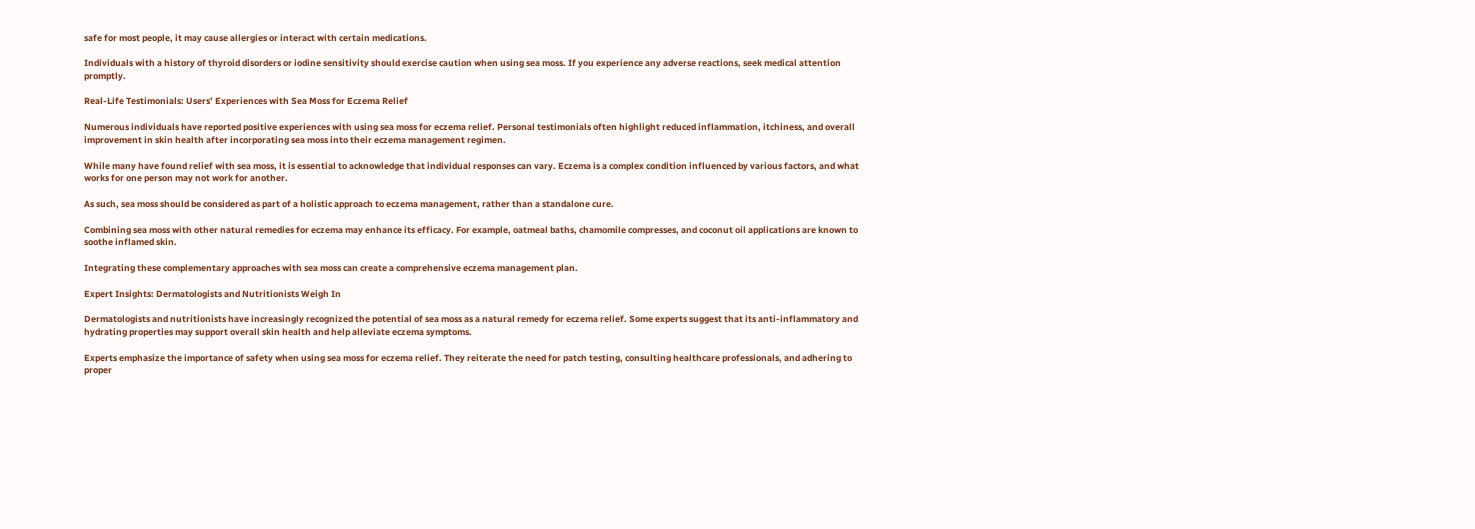safe for most people, it may cause allergies or interact with certain medications.

Individuals with a history of thyroid disorders or iodine sensitivity should exercise caution when using sea moss. If you experience any adverse reactions, seek medical attention promptly.

Real-Life Testimonials: Users’ Experiences with Sea Moss for Eczema Relief

Numerous individuals have reported positive experiences with using sea moss for eczema relief. Personal testimonials often highlight reduced inflammation, itchiness, and overall improvement in skin health after incorporating sea moss into their eczema management regimen.

While many have found relief with sea moss, it is essential to acknowledge that individual responses can vary. Eczema is a complex condition influenced by various factors, and what works for one person may not work for another.

As such, sea moss should be considered as part of a holistic approach to eczema management, rather than a standalone cure.

Combining sea moss with other natural remedies for eczema may enhance its efficacy. For example, oatmeal baths, chamomile compresses, and coconut oil applications are known to soothe inflamed skin.

Integrating these complementary approaches with sea moss can create a comprehensive eczema management plan.

Expert Insights: Dermatologists and Nutritionists Weigh In

Dermatologists and nutritionists have increasingly recognized the potential of sea moss as a natural remedy for eczema relief. Some experts suggest that its anti-inflammatory and hydrating properties may support overall skin health and help alleviate eczema symptoms.

Experts emphasize the importance of safety when using sea moss for eczema relief. They reiterate the need for patch testing, consulting healthcare professionals, and adhering to proper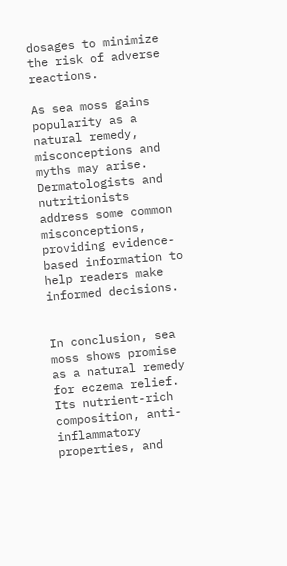dosages to minimize the risk of adverse reactions.

As sea moss gains popularity as a natural remedy, misconceptions and myths may arise. Dermatologists and nutritionists address some common misconceptions, providing evidence-based information to help readers make informed decisions.


In conclusion, sea moss shows promise as a natural remedy for eczema relief. Its nutrient-rich composition, anti-inflammatory properties, and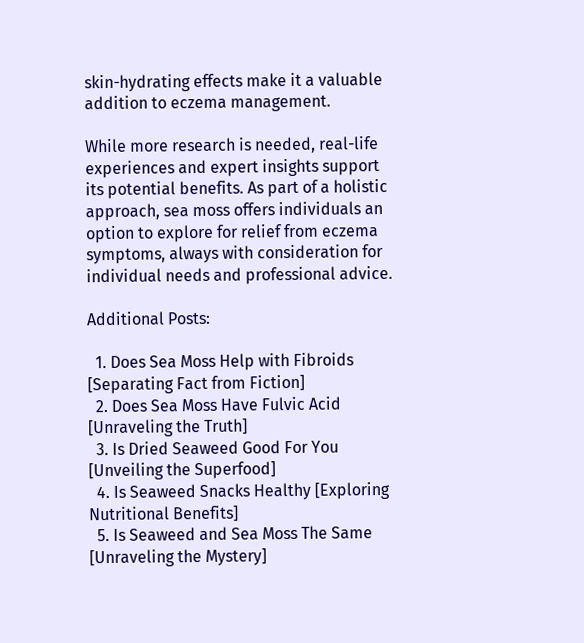skin-hydrating effects make it a valuable addition to eczema management.

While more research is needed, real-life experiences and expert insights support its potential benefits. As part of a holistic approach, sea moss offers individuals an option to explore for relief from eczema symptoms, always with consideration for individual needs and professional advice.

Additional Posts:

  1. Does Sea Moss Help with Fibroids [Separating Fact from Fiction]
  2. Does Sea Moss Have Fulvic Acid [Unraveling the Truth]
  3. Is Dried Seaweed Good For You [Unveiling the Superfood]
  4. Is Seaweed Snacks Healthy [Exploring Nutritional Benefits]
  5. Is Seaweed and Sea Moss The Same [Unraveling the Mystery]